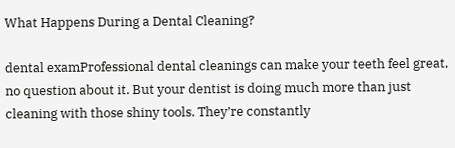What Happens During a Dental Cleaning?

dental examProfessional dental cleanings can make your teeth feel great, no question about it. But your dentist is doing much more than just cleaning with those shiny tools. They’re constantly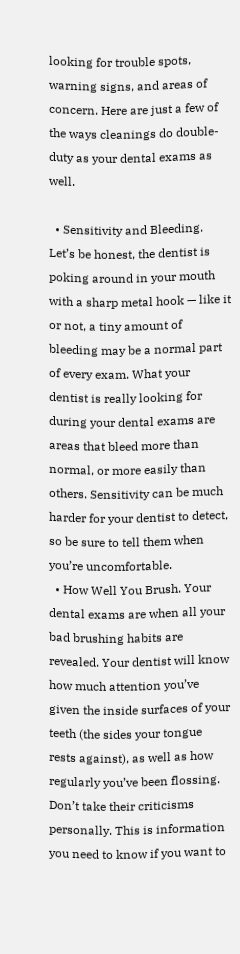looking for trouble spots, warning signs, and areas of concern. Here are just a few of the ways cleanings do double-duty as your dental exams as well.

  • Sensitivity and Bleeding. Let’s be honest, the dentist is poking around in your mouth with a sharp metal hook — like it or not, a tiny amount of bleeding may be a normal part of every exam. What your dentist is really looking for during your dental exams are areas that bleed more than normal, or more easily than others. Sensitivity can be much harder for your dentist to detect, so be sure to tell them when you’re uncomfortable.
  • How Well You Brush. Your dental exams are when all your bad brushing habits are revealed. Your dentist will know how much attention you’ve given the inside surfaces of your teeth (the sides your tongue rests against), as well as how regularly you’ve been flossing. Don’t take their criticisms personally. This is information you need to know if you want to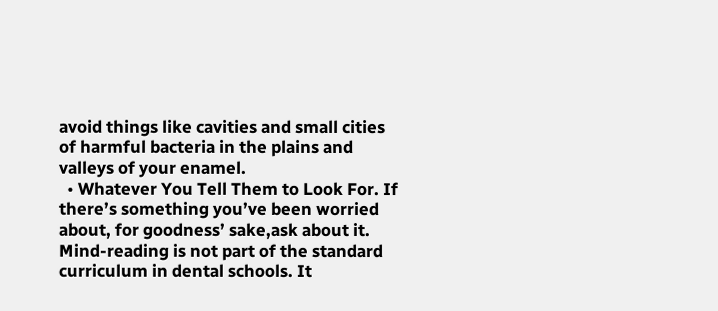avoid things like cavities and small cities of harmful bacteria in the plains and valleys of your enamel.
  • Whatever You Tell Them to Look For. If there’s something you’ve been worried about, for goodness’ sake,ask about it. Mind-reading is not part of the standard curriculum in dental schools. It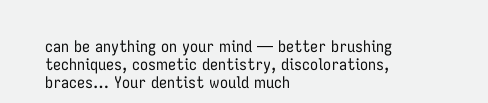can be anything on your mind — better brushing techniques, cosmetic dentistry, discolorations, braces… Your dentist would much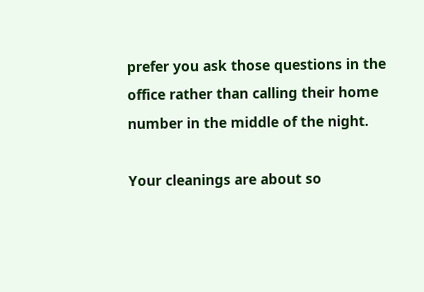prefer you ask those questions in the office rather than calling their home number in the middle of the night.

Your cleanings are about so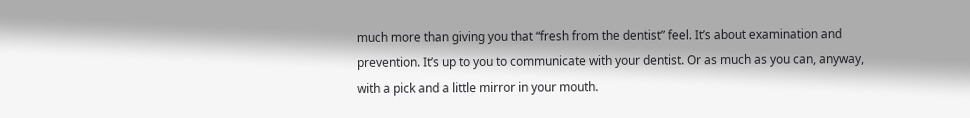much more than giving you that “fresh from the dentist” feel. It’s about examination and prevention. It’s up to you to communicate with your dentist. Or as much as you can, anyway, with a pick and a little mirror in your mouth.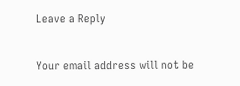Leave a Reply

Your email address will not be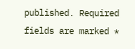published. Required fields are marked *